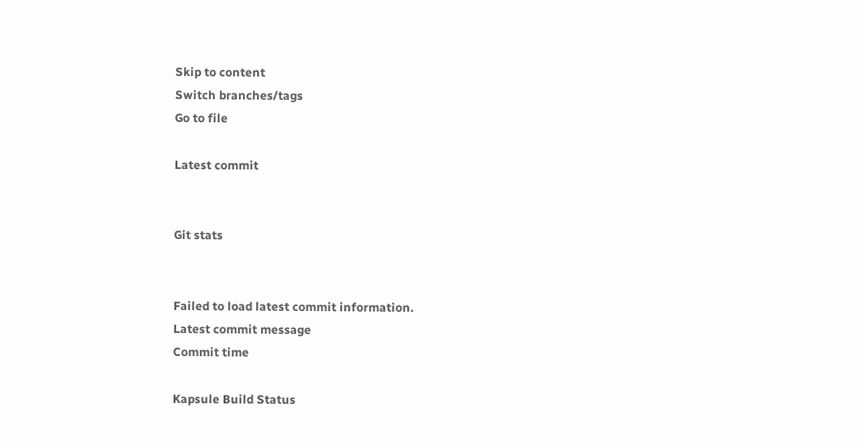Skip to content
Switch branches/tags
Go to file

Latest commit


Git stats


Failed to load latest commit information.
Latest commit message
Commit time

Kapsule Build Status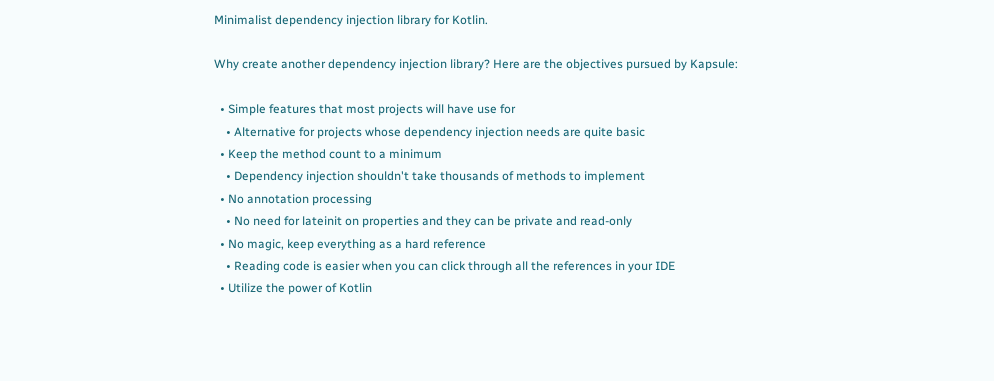Minimalist dependency injection library for Kotlin.

Why create another dependency injection library? Here are the objectives pursued by Kapsule:

  • Simple features that most projects will have use for
    • Alternative for projects whose dependency injection needs are quite basic
  • Keep the method count to a minimum
    • Dependency injection shouldn't take thousands of methods to implement
  • No annotation processing
    • No need for lateinit on properties and they can be private and read-only
  • No magic, keep everything as a hard reference
    • Reading code is easier when you can click through all the references in your IDE
  • Utilize the power of Kotlin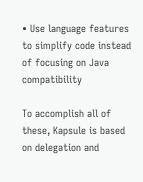• Use language features to simplify code instead of focusing on Java compatibility

To accomplish all of these, Kapsule is based on delegation and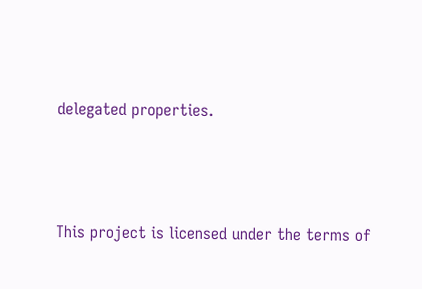delegated properties.



This project is licensed under the terms of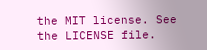the MIT license. See the LICENSE file.